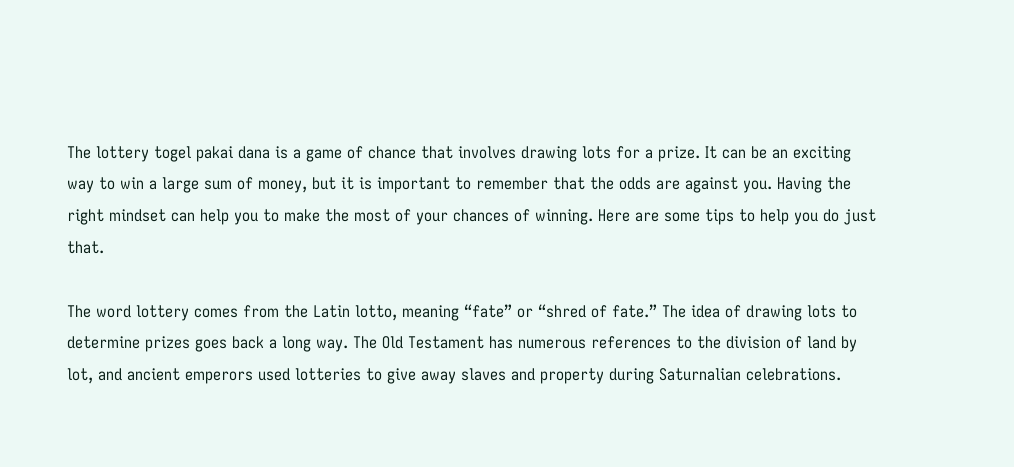The lottery togel pakai dana is a game of chance that involves drawing lots for a prize. It can be an exciting way to win a large sum of money, but it is important to remember that the odds are against you. Having the right mindset can help you to make the most of your chances of winning. Here are some tips to help you do just that.

The word lottery comes from the Latin lotto, meaning “fate” or “shred of fate.” The idea of drawing lots to determine prizes goes back a long way. The Old Testament has numerous references to the division of land by lot, and ancient emperors used lotteries to give away slaves and property during Saturnalian celebrations.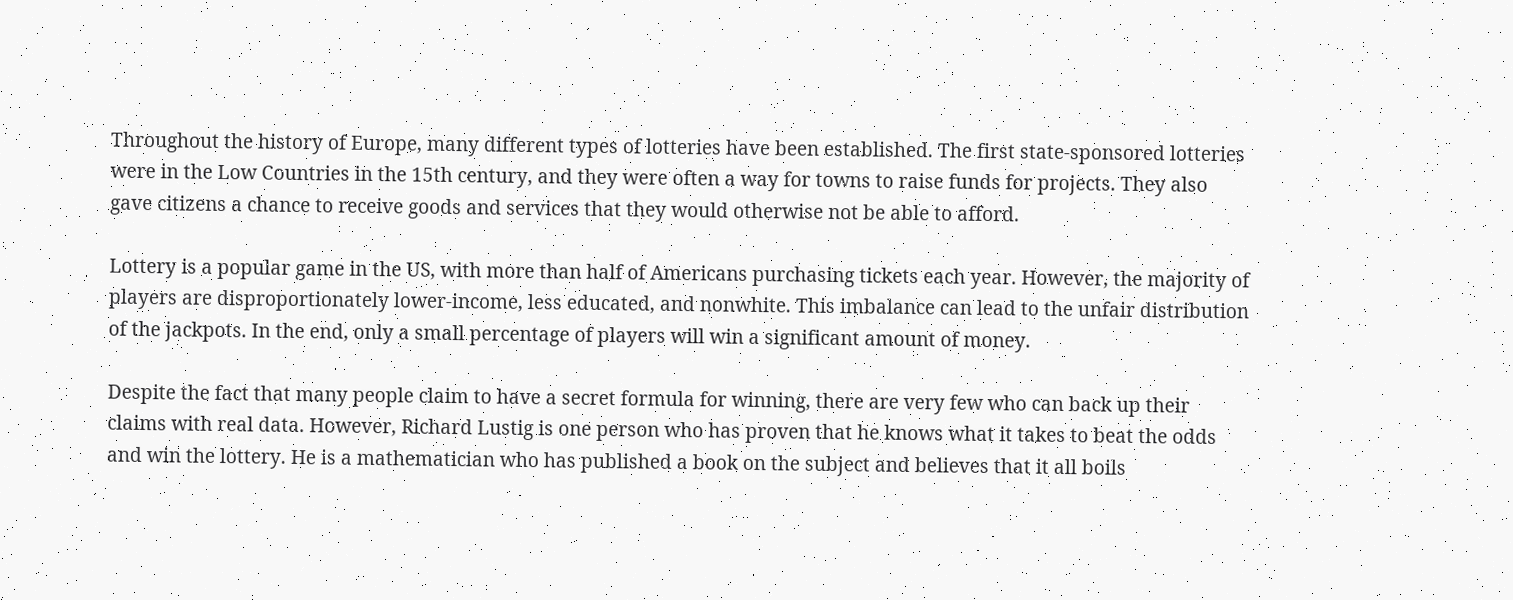Throughout the history of Europe, many different types of lotteries have been established. The first state-sponsored lotteries were in the Low Countries in the 15th century, and they were often a way for towns to raise funds for projects. They also gave citizens a chance to receive goods and services that they would otherwise not be able to afford.

Lottery is a popular game in the US, with more than half of Americans purchasing tickets each year. However, the majority of players are disproportionately lower-income, less educated, and nonwhite. This imbalance can lead to the unfair distribution of the jackpots. In the end, only a small percentage of players will win a significant amount of money.

Despite the fact that many people claim to have a secret formula for winning, there are very few who can back up their claims with real data. However, Richard Lustig is one person who has proven that he knows what it takes to beat the odds and win the lottery. He is a mathematician who has published a book on the subject and believes that it all boils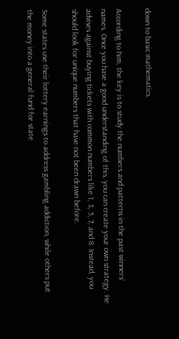down to basic mathematics.

According to him, the key is to study the numbers and patterns in the past winners’ names. Once you have a good understanding of this, you can create your own strategy. He advises against buying tickets with common numbers like 1, 3, 5, 7, and 8. Instead, you should look for unique numbers that have not been drawn before.

Some states use their lottery earnings to address gambling addiction, while others put the money into a general fund for state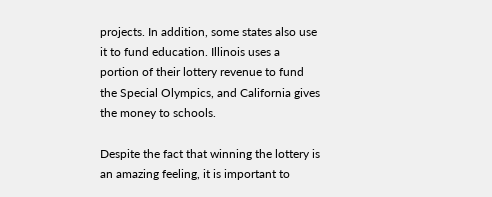projects. In addition, some states also use it to fund education. Illinois uses a portion of their lottery revenue to fund the Special Olympics, and California gives the money to schools.

Despite the fact that winning the lottery is an amazing feeling, it is important to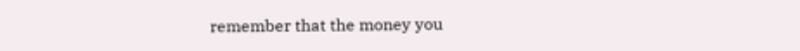remember that the money you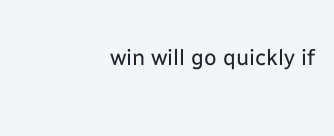win will go quickly if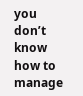you don’t know how to manage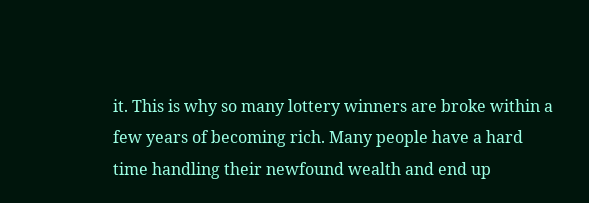it. This is why so many lottery winners are broke within a few years of becoming rich. Many people have a hard time handling their newfound wealth and end up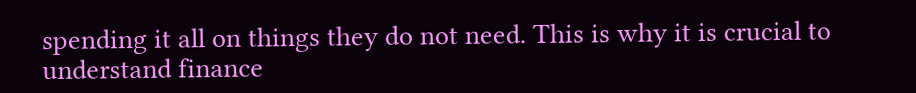spending it all on things they do not need. This is why it is crucial to understand finance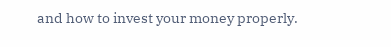and how to invest your money properly.